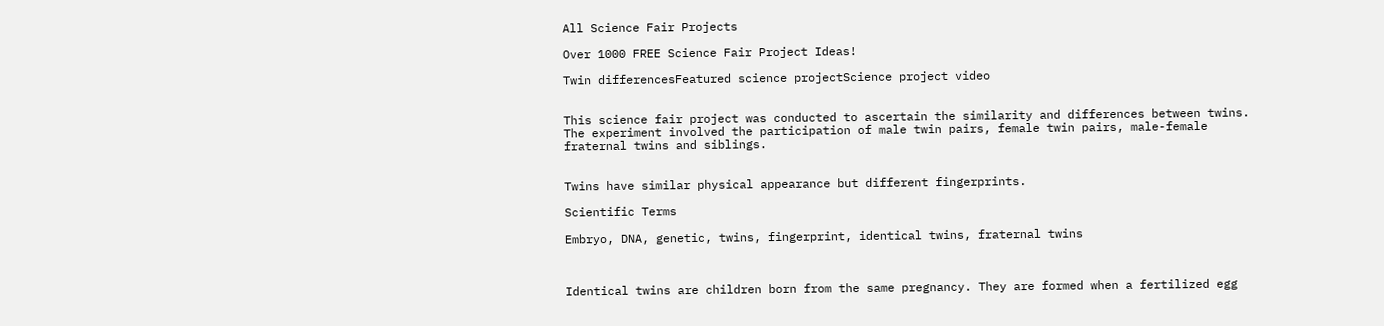All Science Fair Projects

Over 1000 FREE Science Fair Project Ideas!

Twin differencesFeatured science projectScience project video


This science fair project was conducted to ascertain the similarity and differences between twins. The experiment involved the participation of male twin pairs, female twin pairs, male-female fraternal twins and siblings.


Twins have similar physical appearance but different fingerprints.

Scientific Terms

Embryo, DNA, genetic, twins, fingerprint, identical twins, fraternal twins



Identical twins are children born from the same pregnancy. They are formed when a fertilized egg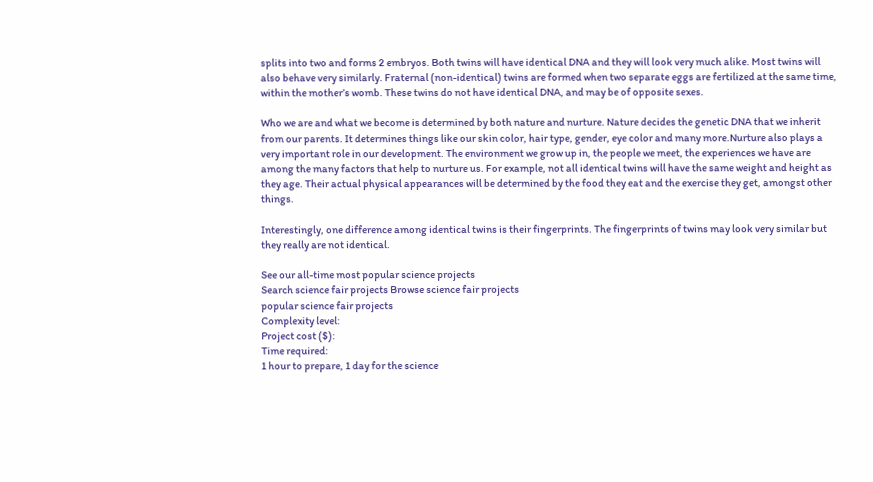splits into two and forms 2 embryos. Both twins will have identical DNA and they will look very much alike. Most twins will also behave very similarly. Fraternal (non-identical) twins are formed when two separate eggs are fertilized at the same time, within the mother’s womb. These twins do not have identical DNA, and may be of opposite sexes.

Who we are and what we become is determined by both nature and nurture. Nature decides the genetic DNA that we inherit from our parents. It determines things like our skin color, hair type, gender, eye color and many more.Nurture also plays a very important role in our development. The environment we grow up in, the people we meet, the experiences we have are among the many factors that help to nurture us. For example, not all identical twins will have the same weight and height as they age. Their actual physical appearances will be determined by the food they eat and the exercise they get, amongst other things.

Interestingly, one difference among identical twins is their fingerprints. The fingerprints of twins may look very similar but they really are not identical.

See our all-time most popular science projects
Search science fair projects Browse science fair projects
popular science fair projects
Complexity level:
Project cost ($):
Time required:
1 hour to prepare, 1 day for the science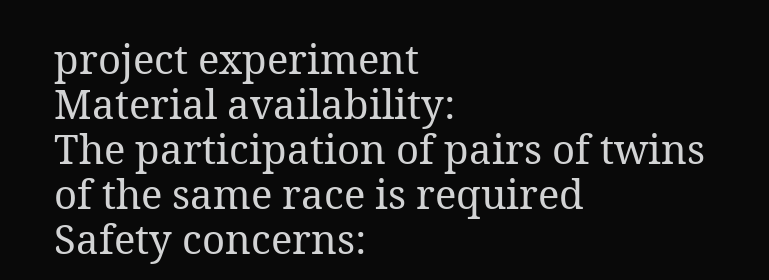project experiment
Material availability:
The participation of pairs of twins of the same race is required
Safety concerns: